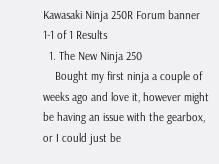Kawasaki Ninja 250R Forum banner
1-1 of 1 Results
  1. The New Ninja 250
    Bought my first ninja a couple of weeks ago and love it, however might be having an issue with the gearbox, or I could just be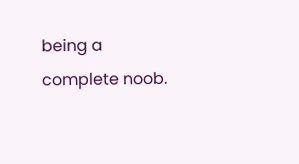being a complete noob.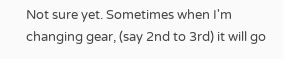Not sure yet. Sometimes when I'm changing gear, (say 2nd to 3rd) it will go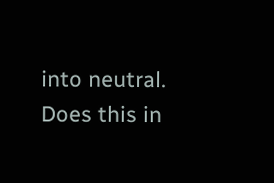into neutral. Does this in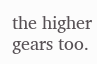the higher gears too.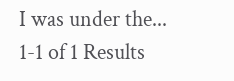I was under the...
1-1 of 1 Results